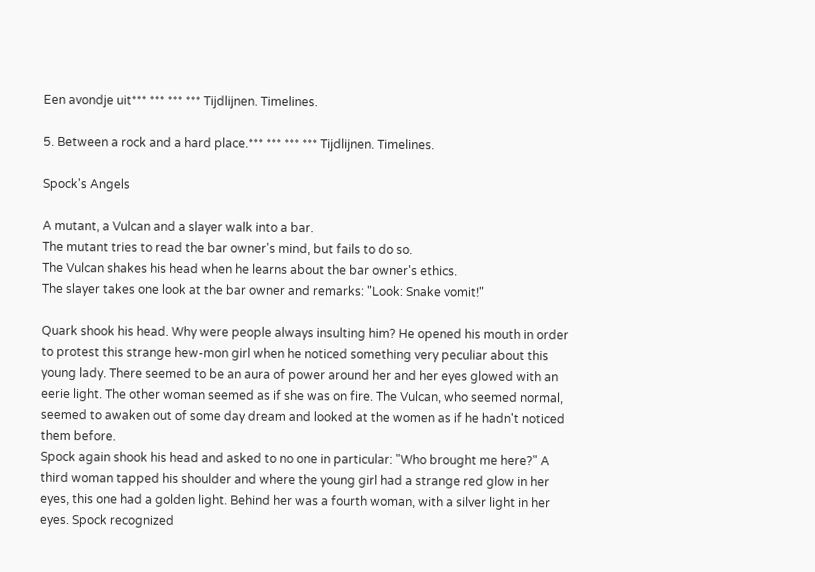Een avondje uit*** *** *** *** Tijdlijnen. Timelines.

5. Between a rock and a hard place.*** *** *** *** Tijdlijnen. Timelines.

Spock's Angels

A mutant, a Vulcan and a slayer walk into a bar.
The mutant tries to read the bar owner's mind, but fails to do so.
The Vulcan shakes his head when he learns about the bar owner's ethics.
The slayer takes one look at the bar owner and remarks: "Look: Snake vomit!"

Quark shook his head. Why were people always insulting him? He opened his mouth in order to protest this strange hew-mon girl when he noticed something very peculiar about this young lady. There seemed to be an aura of power around her and her eyes glowed with an eerie light. The other woman seemed as if she was on fire. The Vulcan, who seemed normal, seemed to awaken out of some day dream and looked at the women as if he hadn't noticed them before.
Spock again shook his head and asked to no one in particular: "Who brought me here?" A third woman tapped his shoulder and where the young girl had a strange red glow in her eyes, this one had a golden light. Behind her was a fourth woman, with a silver light in her eyes. Spock recognized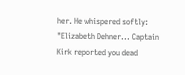her. He whispered softly: "Elizabeth Dehner... Captain Kirk reported you dead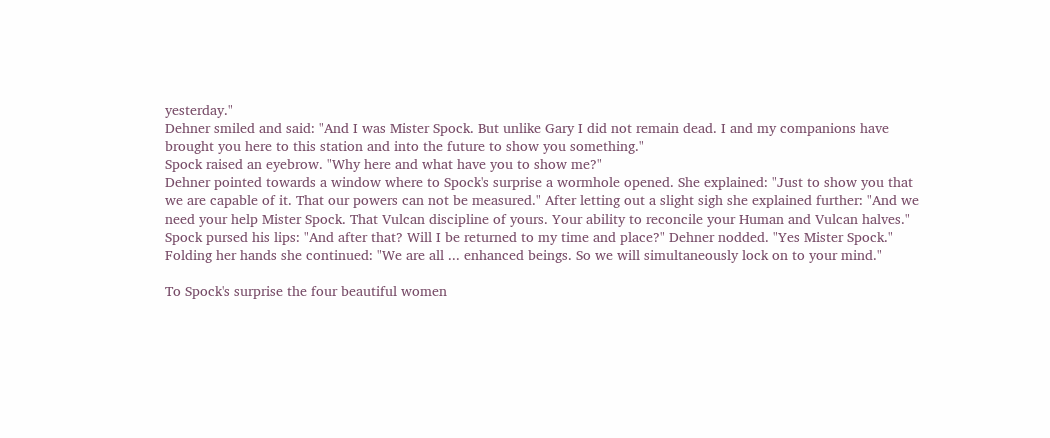yesterday."
Dehner smiled and said: "And I was Mister Spock. But unlike Gary I did not remain dead. I and my companions have brought you here to this station and into the future to show you something."
Spock raised an eyebrow. "Why here and what have you to show me?"
Dehner pointed towards a window where to Spock's surprise a wormhole opened. She explained: "Just to show you that we are capable of it. That our powers can not be measured." After letting out a slight sigh she explained further: "And we need your help Mister Spock. That Vulcan discipline of yours. Your ability to reconcile your Human and Vulcan halves." Spock pursed his lips: "And after that? Will I be returned to my time and place?" Dehner nodded. "Yes Mister Spock." Folding her hands she continued: "We are all ... enhanced beings. So we will simultaneously lock on to your mind."

To Spock's surprise the four beautiful women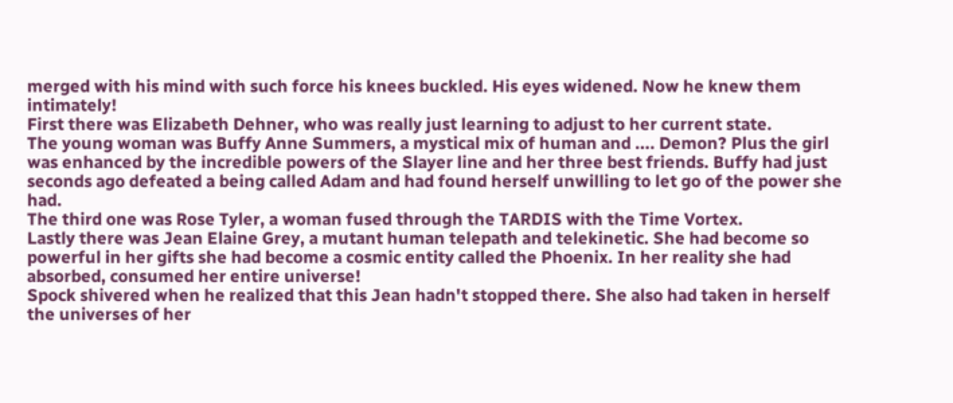merged with his mind with such force his knees buckled. His eyes widened. Now he knew them intimately!
First there was Elizabeth Dehner, who was really just learning to adjust to her current state.
The young woman was Buffy Anne Summers, a mystical mix of human and .... Demon? Plus the girl was enhanced by the incredible powers of the Slayer line and her three best friends. Buffy had just seconds ago defeated a being called Adam and had found herself unwilling to let go of the power she had.
The third one was Rose Tyler, a woman fused through the TARDIS with the Time Vortex.
Lastly there was Jean Elaine Grey, a mutant human telepath and telekinetic. She had become so powerful in her gifts she had become a cosmic entity called the Phoenix. In her reality she had absorbed, consumed her entire universe!
Spock shivered when he realized that this Jean hadn't stopped there. She also had taken in herself the universes of her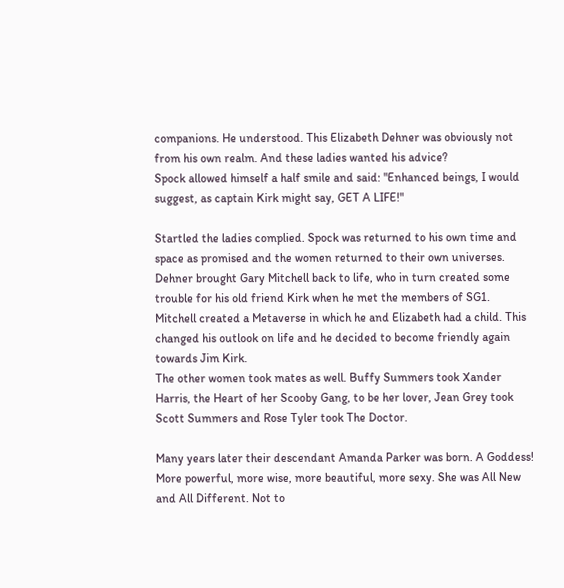companions. He understood. This Elizabeth Dehner was obviously not from his own realm. And these ladies wanted his advice?
Spock allowed himself a half smile and said: "Enhanced beings, I would suggest, as captain Kirk might say, GET A LIFE!"

Startled the ladies complied. Spock was returned to his own time and space as promised and the women returned to their own universes. Dehner brought Gary Mitchell back to life, who in turn created some trouble for his old friend Kirk when he met the members of SG1. Mitchell created a Metaverse in which he and Elizabeth had a child. This changed his outlook on life and he decided to become friendly again towards Jim Kirk.
The other women took mates as well. Buffy Summers took Xander Harris, the Heart of her Scooby Gang, to be her lover, Jean Grey took Scott Summers and Rose Tyler took The Doctor.

Many years later their descendant Amanda Parker was born. A Goddess! More powerful, more wise, more beautiful, more sexy. She was All New and All Different. Not to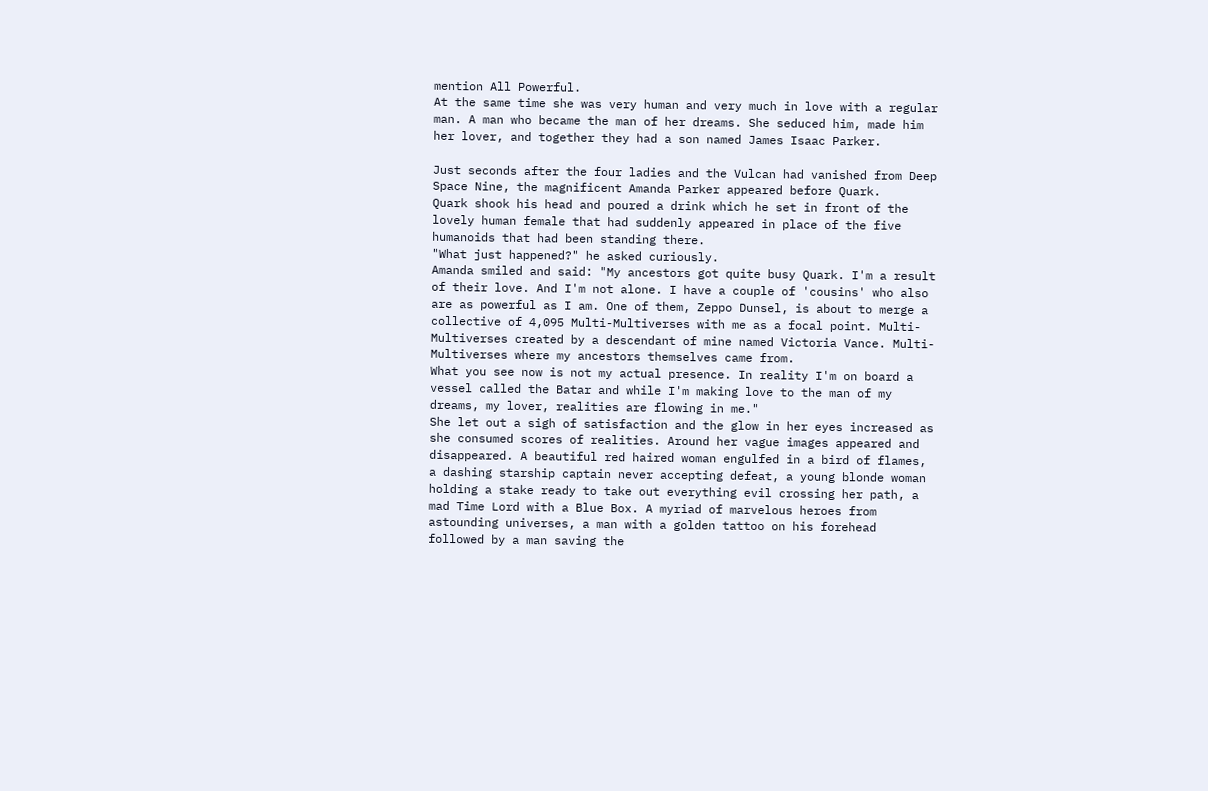mention All Powerful.
At the same time she was very human and very much in love with a regular man. A man who became the man of her dreams. She seduced him, made him her lover, and together they had a son named James Isaac Parker.

Just seconds after the four ladies and the Vulcan had vanished from Deep Space Nine, the magnificent Amanda Parker appeared before Quark.
Quark shook his head and poured a drink which he set in front of the lovely human female that had suddenly appeared in place of the five humanoids that had been standing there.
"What just happened?" he asked curiously.
Amanda smiled and said: "My ancestors got quite busy Quark. I'm a result of their love. And I'm not alone. I have a couple of 'cousins' who also are as powerful as I am. One of them, Zeppo Dunsel, is about to merge a collective of 4,095 Multi-Multiverses with me as a focal point. Multi-Multiverses created by a descendant of mine named Victoria Vance. Multi-Multiverses where my ancestors themselves came from.
What you see now is not my actual presence. In reality I'm on board a vessel called the Batar and while I'm making love to the man of my dreams, my lover, realities are flowing in me."
She let out a sigh of satisfaction and the glow in her eyes increased as she consumed scores of realities. Around her vague images appeared and disappeared. A beautiful red haired woman engulfed in a bird of flames, a dashing starship captain never accepting defeat, a young blonde woman holding a stake ready to take out everything evil crossing her path, a mad Time Lord with a Blue Box. A myriad of marvelous heroes from astounding universes, a man with a golden tattoo on his forehead followed by a man saving the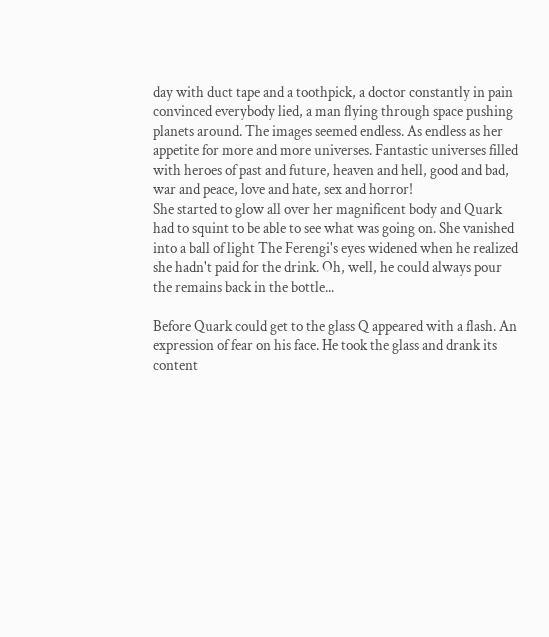day with duct tape and a toothpick, a doctor constantly in pain convinced everybody lied, a man flying through space pushing planets around. The images seemed endless. As endless as her appetite for more and more universes. Fantastic universes filled with heroes of past and future, heaven and hell, good and bad, war and peace, love and hate, sex and horror!
She started to glow all over her magnificent body and Quark had to squint to be able to see what was going on. She vanished into a ball of light The Ferengi's eyes widened when he realized she hadn't paid for the drink. Oh, well, he could always pour the remains back in the bottle...

Before Quark could get to the glass Q appeared with a flash. An expression of fear on his face. He took the glass and drank its content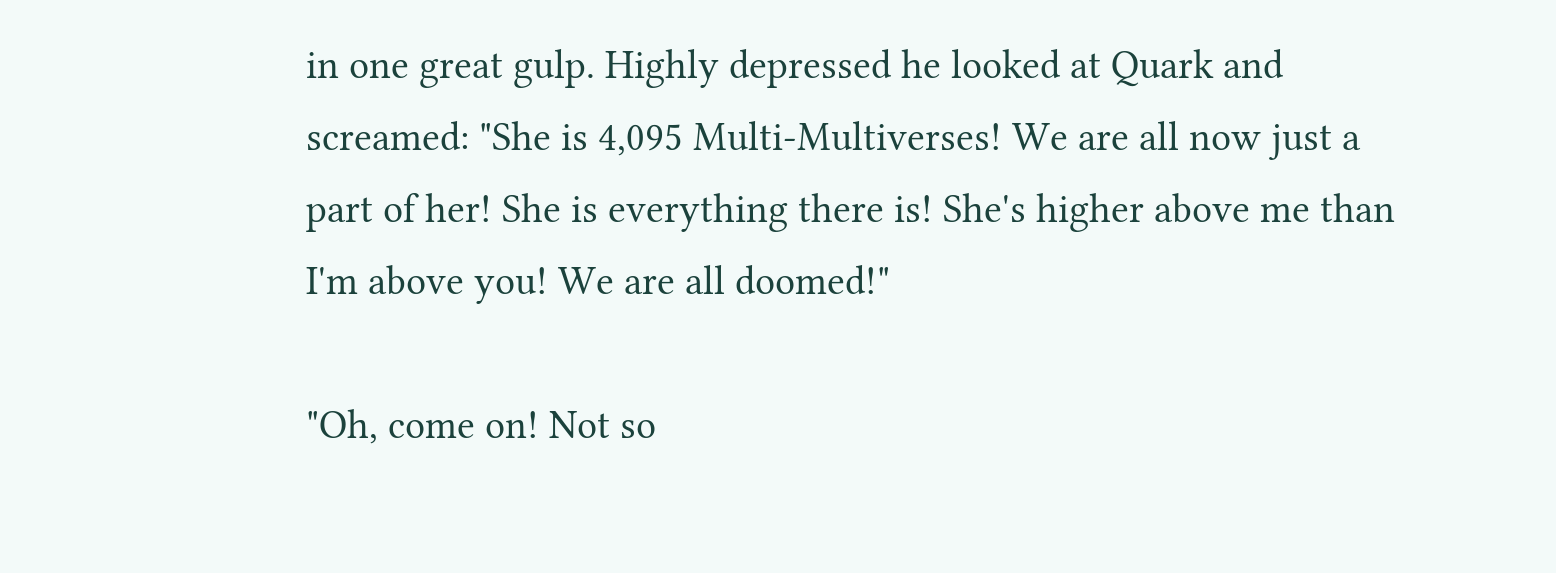in one great gulp. Highly depressed he looked at Quark and screamed: "She is 4,095 Multi-Multiverses! We are all now just a part of her! She is everything there is! She's higher above me than I'm above you! We are all doomed!"

"Oh, come on! Not so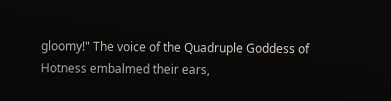gloomy!" The voice of the Quadruple Goddess of Hotness embalmed their ears,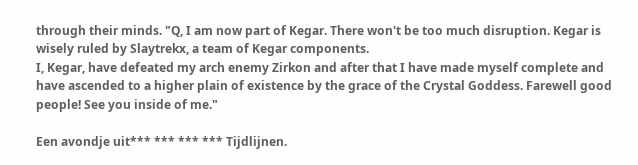through their minds. "Q, I am now part of Kegar. There won't be too much disruption. Kegar is wisely ruled by Slaytrekx, a team of Kegar components.
I, Kegar, have defeated my arch enemy Zirkon and after that I have made myself complete and have ascended to a higher plain of existence by the grace of the Crystal Goddess. Farewell good people! See you inside of me."

Een avondje uit*** *** *** *** Tijdlijnen.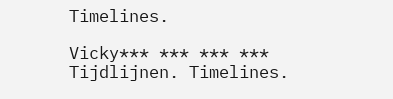Timelines.

Vicky*** *** *** *** Tijdlijnen. Timelines.